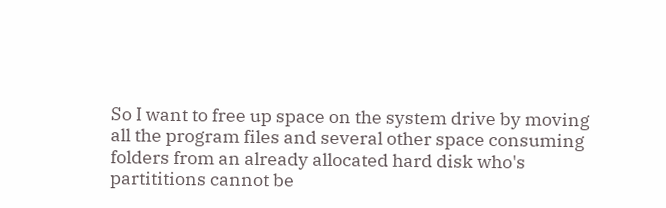So I want to free up space on the system drive by moving all the program files and several other space consuming folders from an already allocated hard disk who's partititions cannot be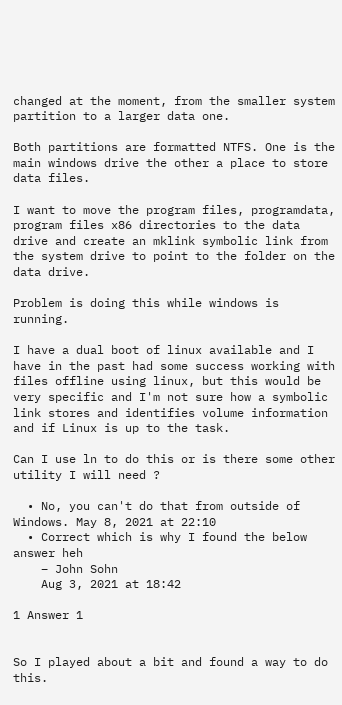changed at the moment, from the smaller system partition to a larger data one.

Both partitions are formatted NTFS. One is the main windows drive the other a place to store data files.

I want to move the program files, programdata, program files x86 directories to the data drive and create an mklink symbolic link from the system drive to point to the folder on the data drive.

Problem is doing this while windows is running.

I have a dual boot of linux available and I have in the past had some success working with files offline using linux, but this would be very specific and I'm not sure how a symbolic link stores and identifies volume information and if Linux is up to the task.

Can I use ln to do this or is there some other utility I will need ?

  • No, you can't do that from outside of Windows. May 8, 2021 at 22:10
  • Correct which is why I found the below answer heh
    – John Sohn
    Aug 3, 2021 at 18:42

1 Answer 1


So I played about a bit and found a way to do this.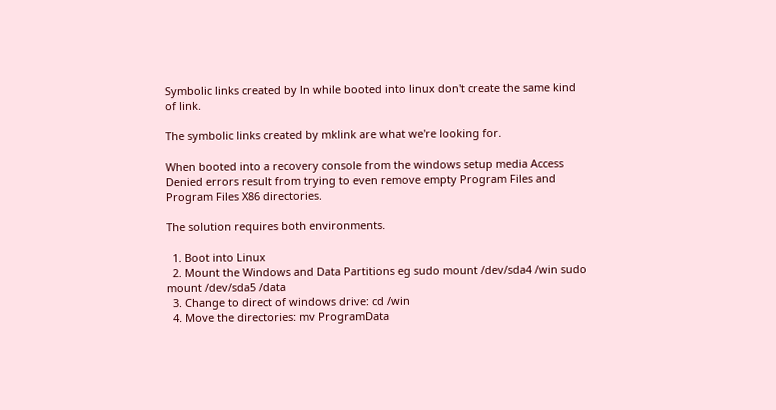Symbolic links created by ln while booted into linux don't create the same kind of link.

The symbolic links created by mklink are what we're looking for.

When booted into a recovery console from the windows setup media Access Denied errors result from trying to even remove empty Program Files and Program Files X86 directories.

The solution requires both environments.

  1. Boot into Linux
  2. Mount the Windows and Data Partitions eg sudo mount /dev/sda4 /win sudo mount /dev/sda5 /data
  3. Change to direct of windows drive: cd /win
  4. Move the directories: mv ProgramData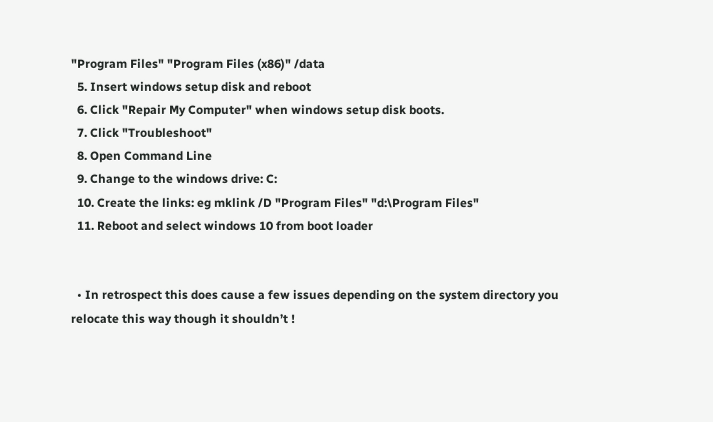"Program Files" "Program Files (x86)" /data
  5. Insert windows setup disk and reboot
  6. Click "Repair My Computer" when windows setup disk boots.
  7. Click "Troubleshoot"
  8. Open Command Line
  9. Change to the windows drive: C:
  10. Create the links: eg mklink /D "Program Files" "d:\Program Files"
  11. Reboot and select windows 10 from boot loader


  • In retrospect this does cause a few issues depending on the system directory you relocate this way though it shouldn’t !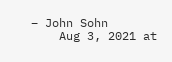– John Sohn
    Aug 3, 2021 at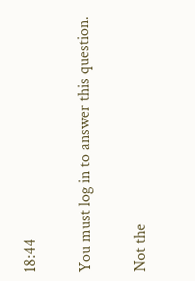18:44

You must log in to answer this question.

Not the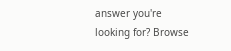answer you're looking for? Browse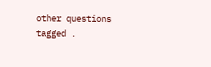other questions tagged .